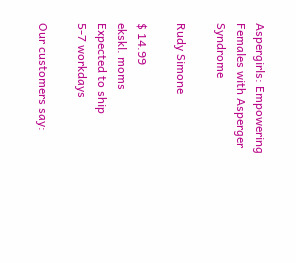Aspergirls: Empowering Females with Asperger Syndrome

Rudy Simone

$ 14.99
ekskl. moms
Expected to ship
5-7 workdays

Our customers say: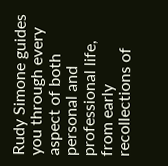Rudy Simone guides you through every aspect of both personal and professional life, from early recollections of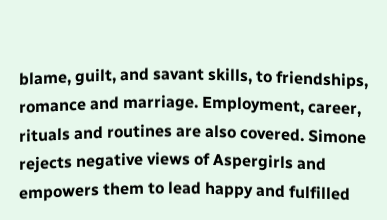blame, guilt, and savant skills, to friendships, romance and marriage. Employment, career, rituals and routines are also covered. Simone rejects negative views of Aspergirls and empowers them to lead happy and fulfilled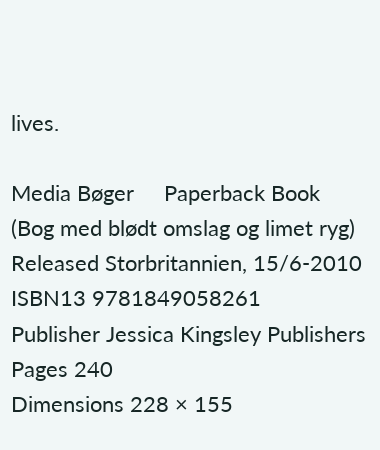lives.

Media Bøger     Paperback Book   (Bog med blødt omslag og limet ryg)
Released Storbritannien, 15/6-2010
ISBN13 9781849058261
Publisher Jessica Kingsley Publishers
Pages 240
Dimensions 228 × 155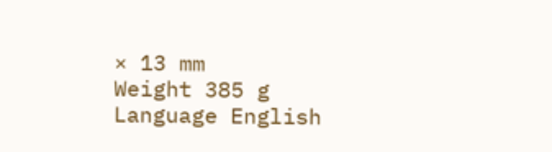× 13 mm
Weight 385 g
Language English